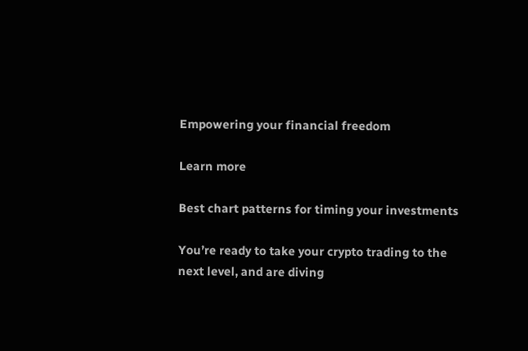Empowering your financial freedom

Learn more

Best chart patterns for timing your investments

You’re ready to take your crypto trading to the next level, and are diving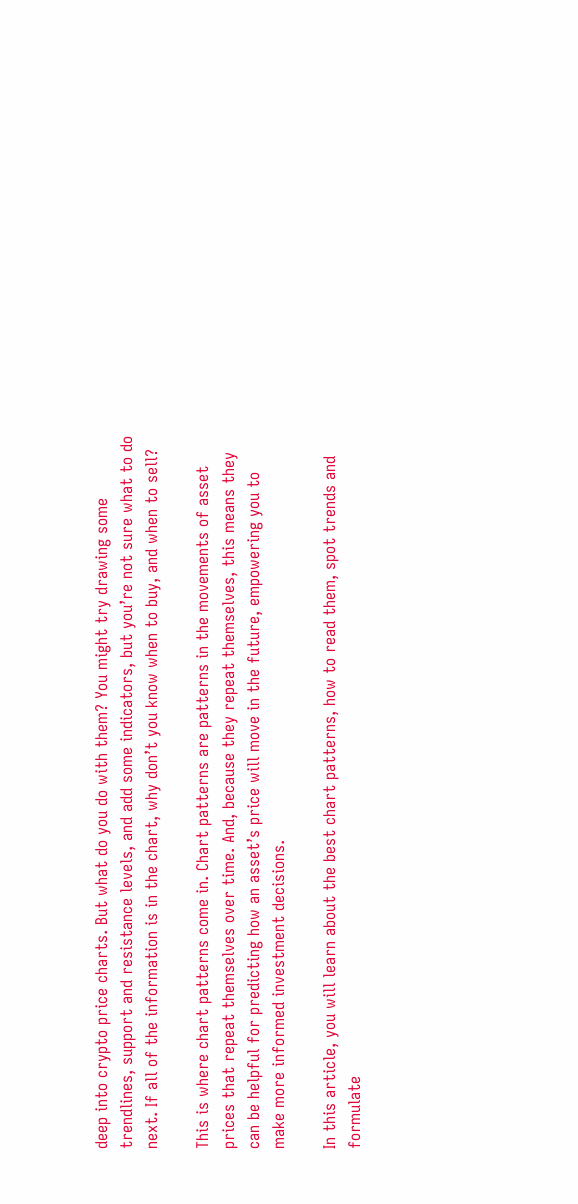deep into crypto price charts. But what do you do with them? You might try drawing some trendlines, support and resistance levels, and add some indicators, but you’re not sure what to do next. If all of the information is in the chart, why don’t you know when to buy, and when to sell?

This is where chart patterns come in. Chart patterns are patterns in the movements of asset prices that repeat themselves over time. And, because they repeat themselves, this means they can be helpful for predicting how an asset’s price will move in the future, empowering you to make more informed investment decisions.

In this article, you will learn about the best chart patterns, how to read them, spot trends and formulate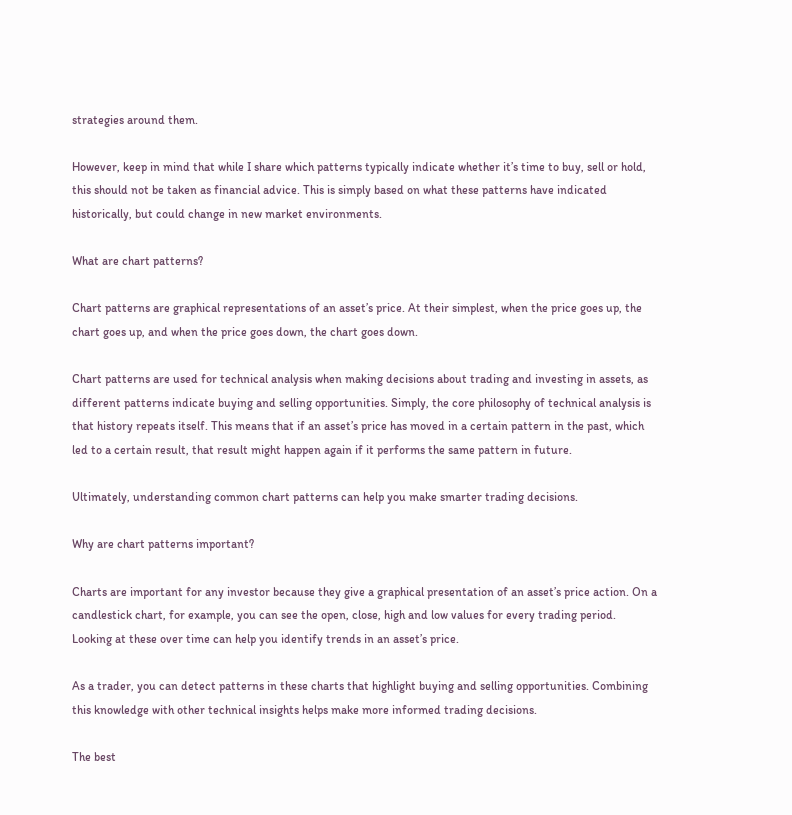strategies around them.

However, keep in mind that while I share which patterns typically indicate whether it’s time to buy, sell or hold, this should not be taken as financial advice. This is simply based on what these patterns have indicated historically, but could change in new market environments.

What are chart patterns?

Chart patterns are graphical representations of an asset’s price. At their simplest, when the price goes up, the chart goes up, and when the price goes down, the chart goes down.

Chart patterns are used for technical analysis when making decisions about trading and investing in assets, as different patterns indicate buying and selling opportunities. Simply, the core philosophy of technical analysis is that history repeats itself. This means that if an asset’s price has moved in a certain pattern in the past, which led to a certain result, that result might happen again if it performs the same pattern in future.

Ultimately, understanding common chart patterns can help you make smarter trading decisions.

Why are chart patterns important?

Charts are important for any investor because they give a graphical presentation of an asset’s price action. On a candlestick chart, for example, you can see the open, close, high and low values for every trading period. Looking at these over time can help you identify trends in an asset’s price.

As a trader, you can detect patterns in these charts that highlight buying and selling opportunities. Combining this knowledge with other technical insights helps make more informed trading decisions.

The best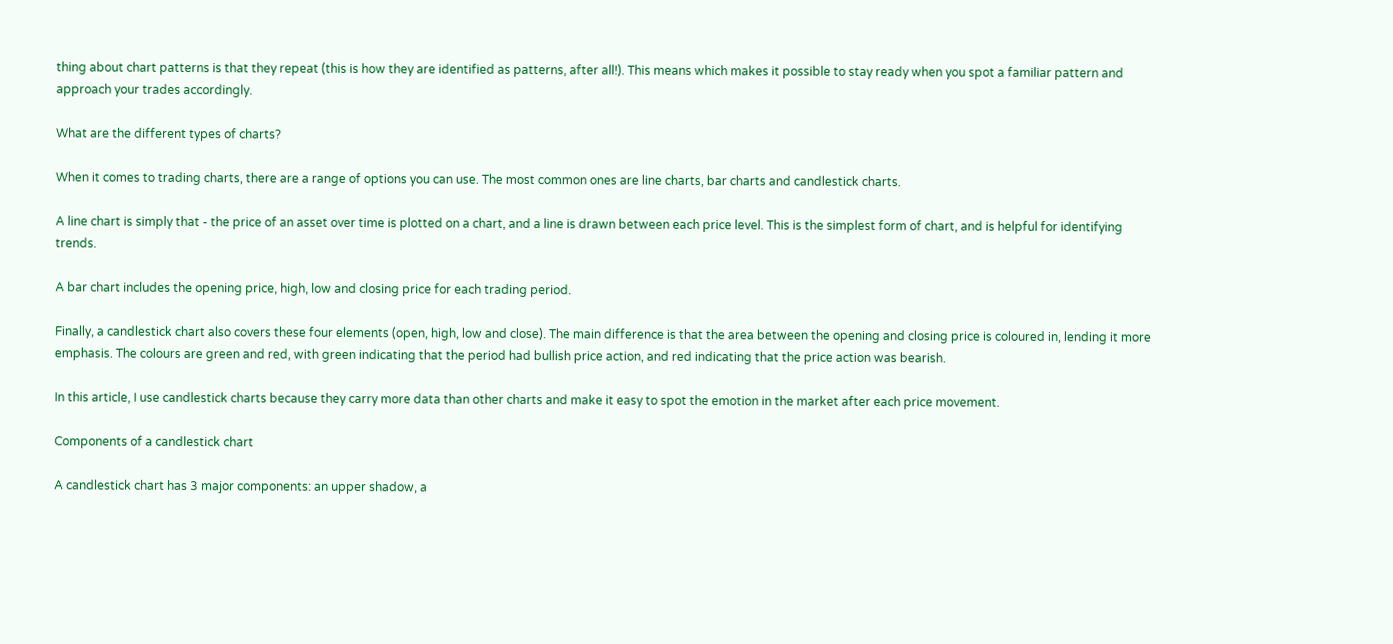thing about chart patterns is that they repeat (this is how they are identified as patterns, after all!). This means which makes it possible to stay ready when you spot a familiar pattern and approach your trades accordingly.

What are the different types of charts?

When it comes to trading charts, there are a range of options you can use. The most common ones are line charts, bar charts and candlestick charts.

A line chart is simply that - the price of an asset over time is plotted on a chart, and a line is drawn between each price level. This is the simplest form of chart, and is helpful for identifying trends.

A bar chart includes the opening price, high, low and closing price for each trading period.

Finally, a candlestick chart also covers these four elements (open, high, low and close). The main difference is that the area between the opening and closing price is coloured in, lending it more emphasis. The colours are green and red, with green indicating that the period had bullish price action, and red indicating that the price action was bearish.

In this article, I use candlestick charts because they carry more data than other charts and make it easy to spot the emotion in the market after each price movement.

Components of a candlestick chart

A candlestick chart has 3 major components: an upper shadow, a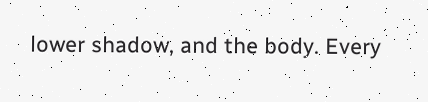lower shadow, and the body. Every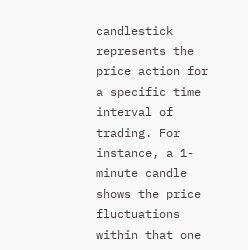candlestick represents the price action for a specific time interval of trading. For instance, a 1-minute candle shows the price fluctuations within that one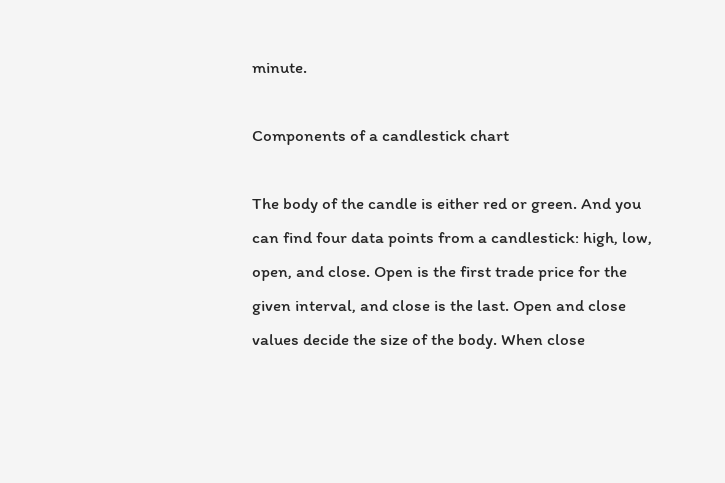minute.

Components of a candlestick chart

The body of the candle is either red or green. And you can find four data points from a candlestick: high, low, open, and close. Open is the first trade price for the given interval, and close is the last. Open and close values decide the size of the body. When close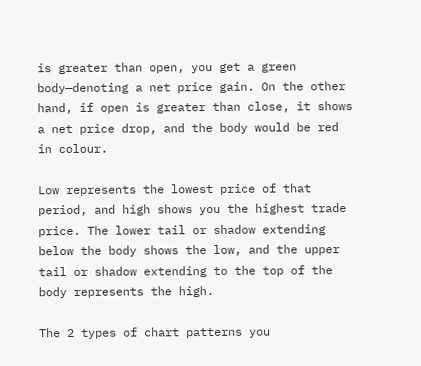is greater than open, you get a green body—denoting a net price gain. On the other hand, if open is greater than close, it shows a net price drop, and the body would be red in colour.

Low represents the lowest price of that period, and high shows you the highest trade price. The lower tail or shadow extending below the body shows the low, and the upper tail or shadow extending to the top of the body represents the high.

The 2 types of chart patterns you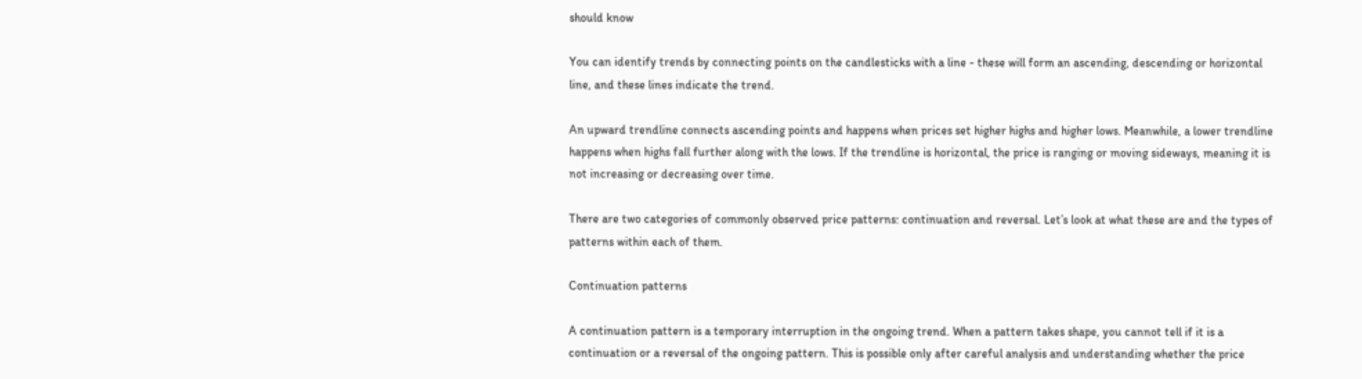should know

You can identify trends by connecting points on the candlesticks with a line - these will form an ascending, descending or horizontal line, and these lines indicate the trend.

An upward trendline connects ascending points and happens when prices set higher highs and higher lows. Meanwhile, a lower trendline happens when highs fall further along with the lows. If the trendline is horizontal, the price is ranging or moving sideways, meaning it is not increasing or decreasing over time.

There are two categories of commonly observed price patterns: continuation and reversal. Let’s look at what these are and the types of patterns within each of them.

Continuation patterns

A continuation pattern is a temporary interruption in the ongoing trend. When a pattern takes shape, you cannot tell if it is a continuation or a reversal of the ongoing pattern. This is possible only after careful analysis and understanding whether the price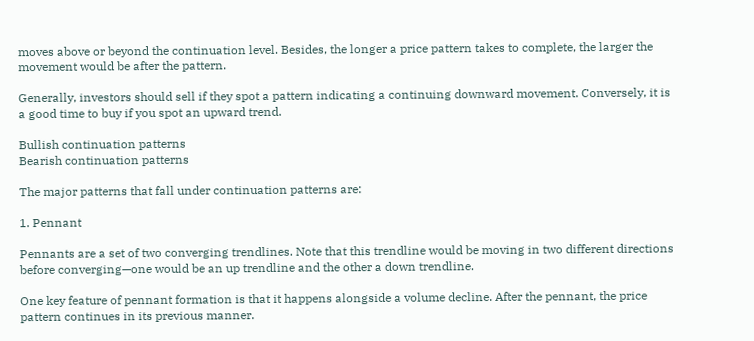moves above or beyond the continuation level. Besides, the longer a price pattern takes to complete, the larger the movement would be after the pattern.

Generally, investors should sell if they spot a pattern indicating a continuing downward movement. Conversely, it is a good time to buy if you spot an upward trend.

Bullish continuation patterns
Bearish continuation patterns

The major patterns that fall under continuation patterns are:

1. Pennant

Pennants are a set of two converging trendlines. Note that this trendline would be moving in two different directions before converging—one would be an up trendline and the other a down trendline.

One key feature of pennant formation is that it happens alongside a volume decline. After the pennant, the price pattern continues in its previous manner.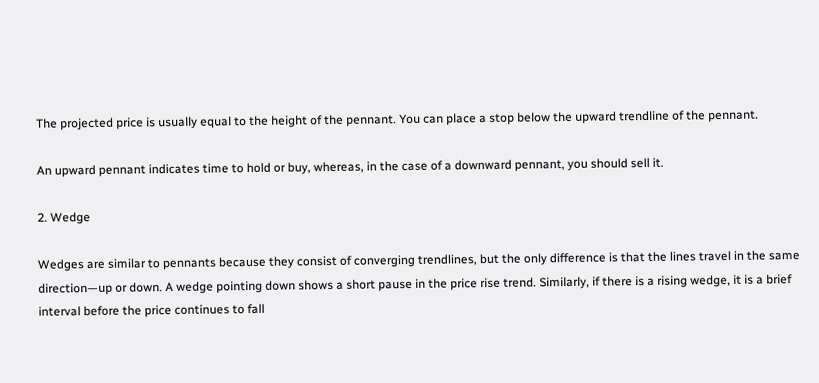The projected price is usually equal to the height of the pennant. You can place a stop below the upward trendline of the pennant.

An upward pennant indicates time to hold or buy, whereas, in the case of a downward pennant, you should sell it.

2. Wedge

Wedges are similar to pennants because they consist of converging trendlines, but the only difference is that the lines travel in the same direction—up or down. A wedge pointing down shows a short pause in the price rise trend. Similarly, if there is a rising wedge, it is a brief interval before the price continues to fall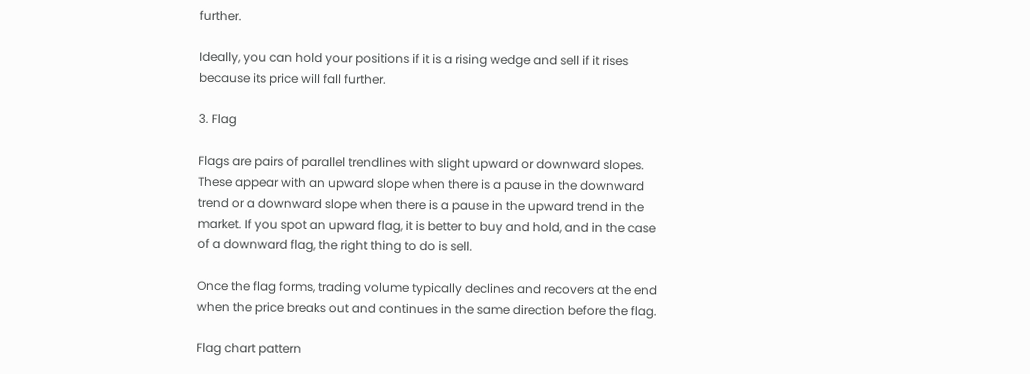further.

Ideally, you can hold your positions if it is a rising wedge and sell if it rises because its price will fall further.

3. Flag

Flags are pairs of parallel trendlines with slight upward or downward slopes. These appear with an upward slope when there is a pause in the downward trend or a downward slope when there is a pause in the upward trend in the market. If you spot an upward flag, it is better to buy and hold, and in the case of a downward flag, the right thing to do is sell.

Once the flag forms, trading volume typically declines and recovers at the end when the price breaks out and continues in the same direction before the flag.

Flag chart pattern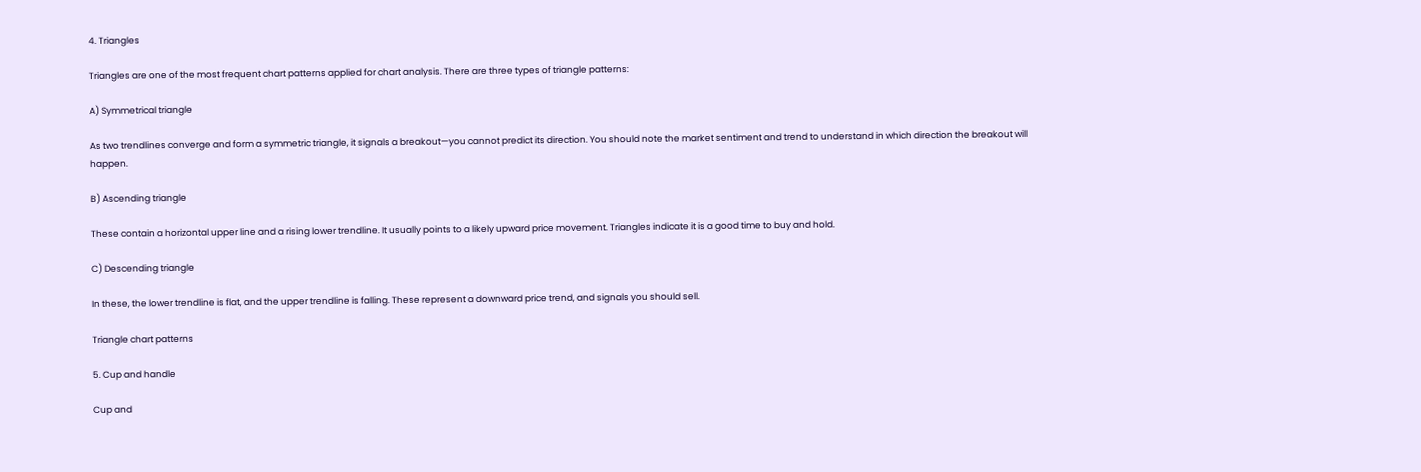4. Triangles

Triangles are one of the most frequent chart patterns applied for chart analysis. There are three types of triangle patterns:

A) Symmetrical triangle

As two trendlines converge and form a symmetric triangle, it signals a breakout—you cannot predict its direction. You should note the market sentiment and trend to understand in which direction the breakout will happen.

B) Ascending triangle

These contain a horizontal upper line and a rising lower trendline. It usually points to a likely upward price movement. Triangles indicate it is a good time to buy and hold.

C) Descending triangle

In these, the lower trendline is flat, and the upper trendline is falling. These represent a downward price trend, and signals you should sell.

Triangle chart patterns

5. Cup and handle

Cup and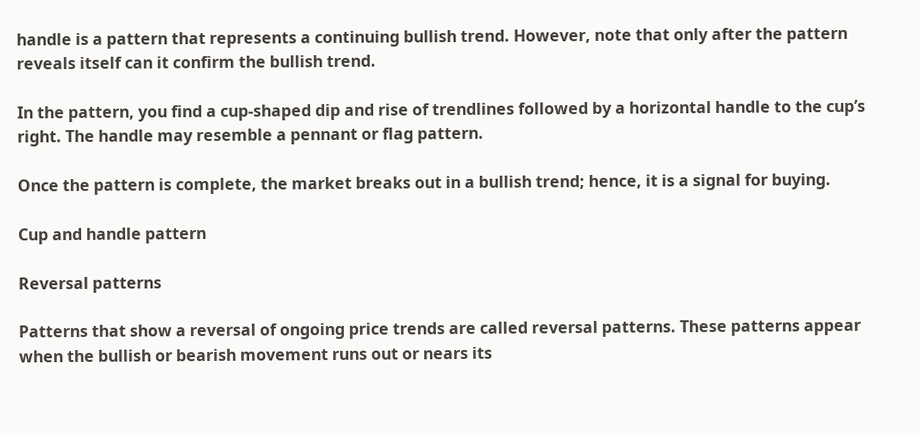handle is a pattern that represents a continuing bullish trend. However, note that only after the pattern reveals itself can it confirm the bullish trend.

In the pattern, you find a cup-shaped dip and rise of trendlines followed by a horizontal handle to the cup’s right. The handle may resemble a pennant or flag pattern.

Once the pattern is complete, the market breaks out in a bullish trend; hence, it is a signal for buying.

Cup and handle pattern

Reversal patterns

Patterns that show a reversal of ongoing price trends are called reversal patterns. These patterns appear when the bullish or bearish movement runs out or nears its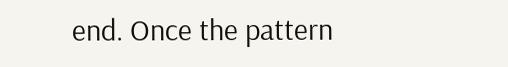end. Once the pattern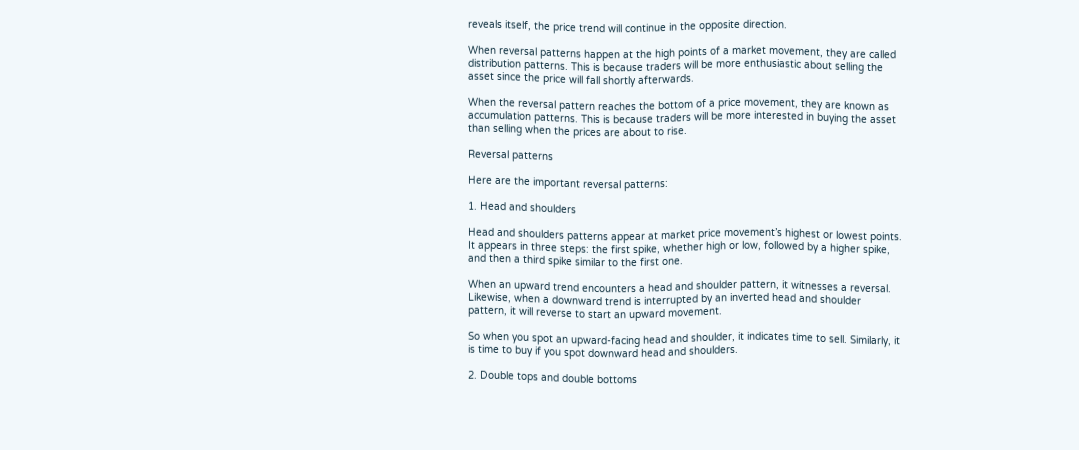reveals itself, the price trend will continue in the opposite direction.

When reversal patterns happen at the high points of a market movement, they are called distribution patterns. This is because traders will be more enthusiastic about selling the asset since the price will fall shortly afterwards.

When the reversal pattern reaches the bottom of a price movement, they are known as accumulation patterns. This is because traders will be more interested in buying the asset than selling when the prices are about to rise.

Reversal patterns

Here are the important reversal patterns:

1. Head and shoulders

Head and shoulders patterns appear at market price movement’s highest or lowest points. It appears in three steps: the first spike, whether high or low, followed by a higher spike, and then a third spike similar to the first one.

When an upward trend encounters a head and shoulder pattern, it witnesses a reversal. Likewise, when a downward trend is interrupted by an inverted head and shoulder pattern, it will reverse to start an upward movement.

So when you spot an upward-facing head and shoulder, it indicates time to sell. Similarly, it is time to buy if you spot downward head and shoulders.

2. Double tops and double bottoms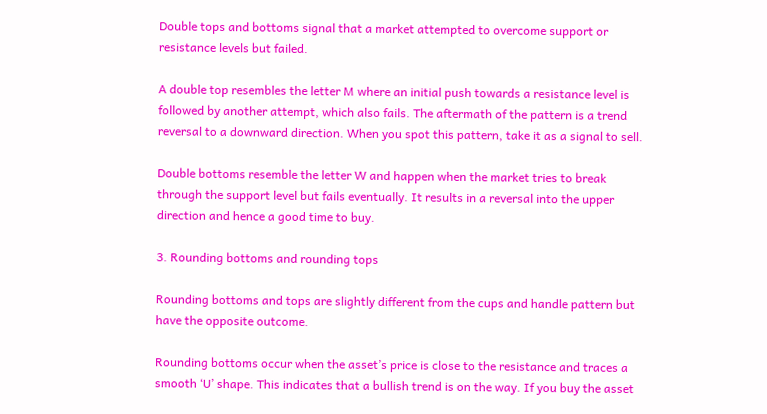Double tops and bottoms signal that a market attempted to overcome support or resistance levels but failed.

A double top resembles the letter M where an initial push towards a resistance level is followed by another attempt, which also fails. The aftermath of the pattern is a trend reversal to a downward direction. When you spot this pattern, take it as a signal to sell.

Double bottoms resemble the letter W and happen when the market tries to break through the support level but fails eventually. It results in a reversal into the upper direction and hence a good time to buy.

3. Rounding bottoms and rounding tops

Rounding bottoms and tops are slightly different from the cups and handle pattern but have the opposite outcome.

Rounding bottoms occur when the asset’s price is close to the resistance and traces a smooth ‘U’ shape. This indicates that a bullish trend is on the way. If you buy the asset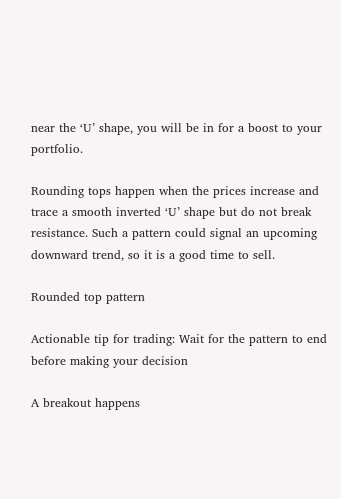near the ‘U’ shape, you will be in for a boost to your portfolio.

Rounding tops happen when the prices increase and trace a smooth inverted ‘U’ shape but do not break resistance. Such a pattern could signal an upcoming downward trend, so it is a good time to sell.

Rounded top pattern

Actionable tip for trading: Wait for the pattern to end before making your decision

A breakout happens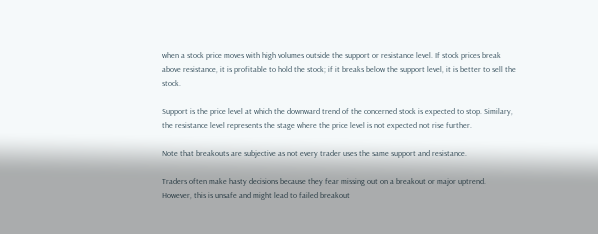when a stock price moves with high volumes outside the support or resistance level. If stock prices break above resistance, it is profitable to hold the stock; if it breaks below the support level, it is better to sell the stock.

Support is the price level at which the downward trend of the concerned stock is expected to stop. Similary, the resistance level represents the stage where the price level is not expected not rise further.

Note that breakouts are subjective as not every trader uses the same support and resistance.

Traders often make hasty decisions because they fear missing out on a breakout or major uptrend. However, this is unsafe and might lead to failed breakout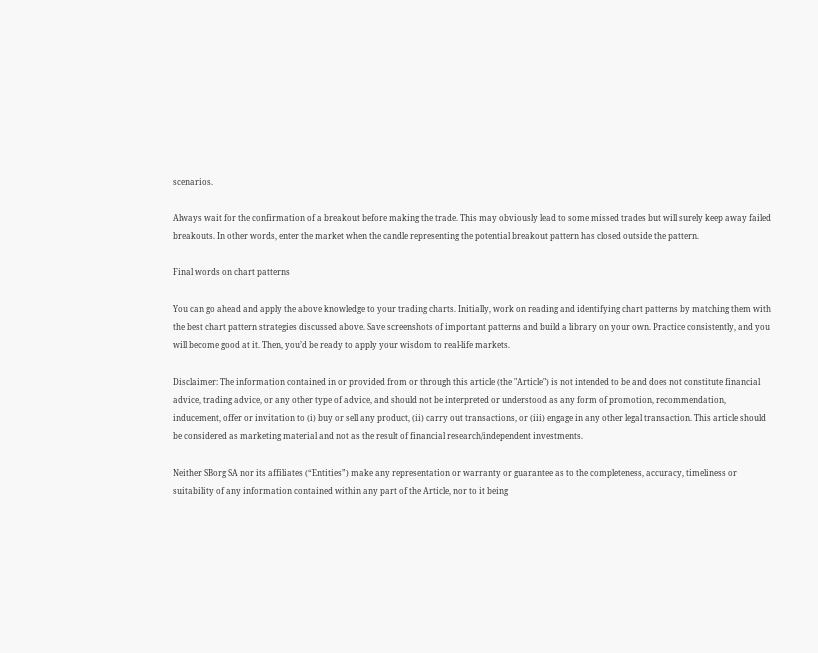scenarios.

Always wait for the confirmation of a breakout before making the trade. This may obviously lead to some missed trades but will surely keep away failed breakouts. In other words, enter the market when the candle representing the potential breakout pattern has closed outside the pattern.

Final words on chart patterns

You can go ahead and apply the above knowledge to your trading charts. Initially, work on reading and identifying chart patterns by matching them with the best chart pattern strategies discussed above. Save screenshots of important patterns and build a library on your own. Practice consistently, and you will become good at it. Then, you’d be ready to apply your wisdom to real-life markets.

Disclaimer: The information contained in or provided from or through this article (the "Article") is not intended to be and does not constitute financial advice, trading advice, or any other type of advice, and should not be interpreted or understood as any form of promotion, recommendation, inducement, offer or invitation to (i) buy or sell any product, (ii) carry out transactions, or (iii) engage in any other legal transaction. This article should be considered as marketing material and not as the result of financial research/independent investments.

Neither SBorg SA nor its affiliates (“Entities”) make any representation or warranty or guarantee as to the completeness, accuracy, timeliness or suitability of any information contained within any part of the Article, nor to it being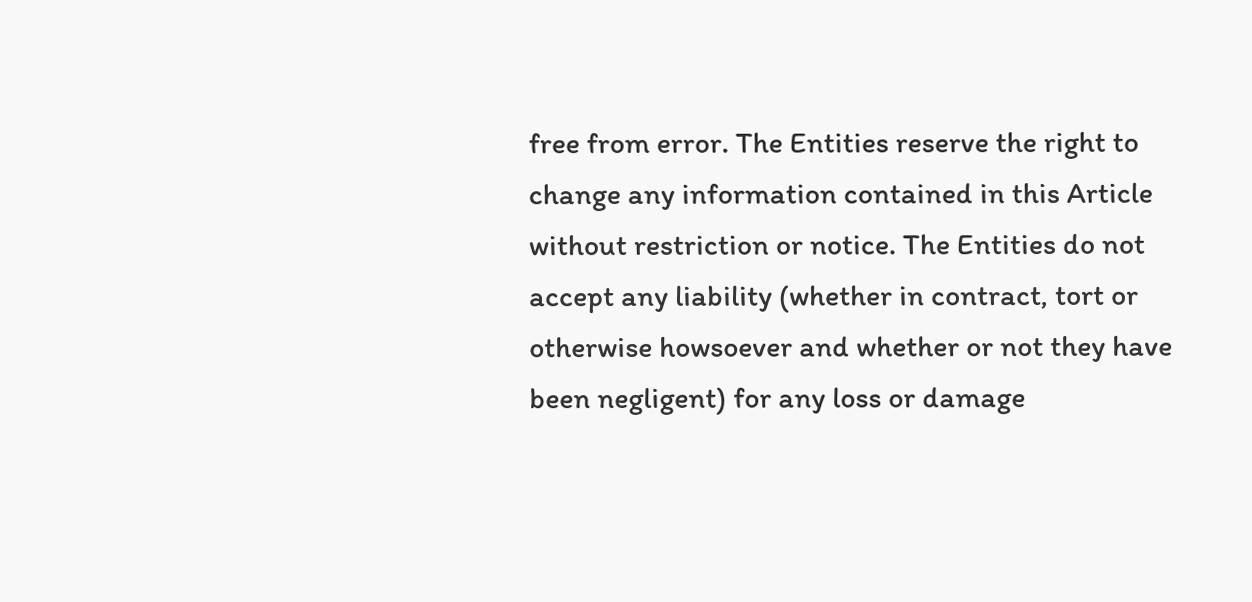free from error. The Entities reserve the right to change any information contained in this Article without restriction or notice. The Entities do not accept any liability (whether in contract, tort or otherwise howsoever and whether or not they have been negligent) for any loss or damage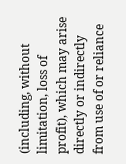(including, without limitation, loss of profit), which may arise directly or indirectly from use of or reliance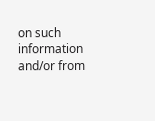on such information and/or from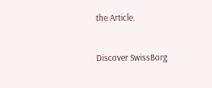the Article.

Discover SwissBorg